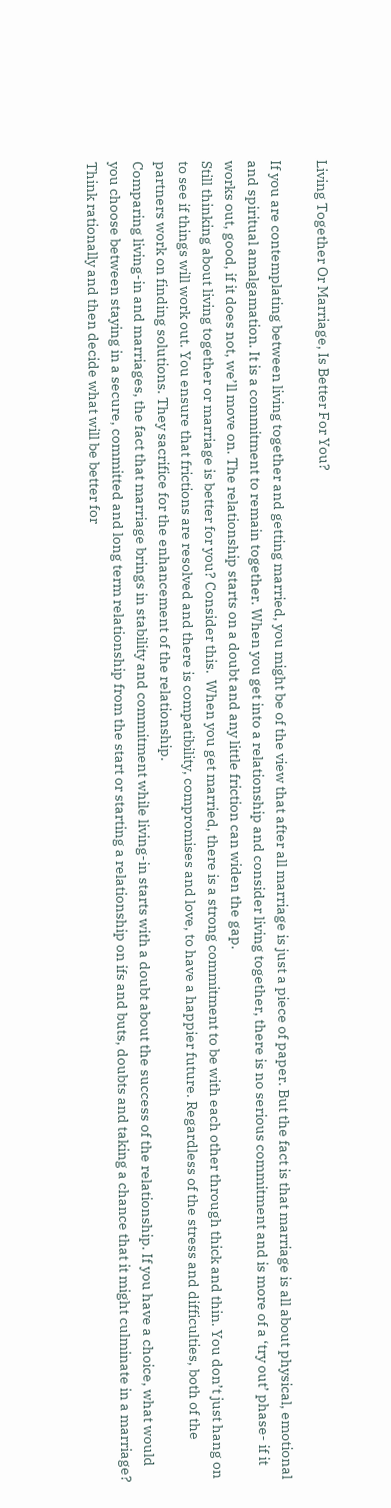Living Together Or Marriage, Is Better For You?

If you are contemplating between living together and getting married, you might be of the view that after all marriage is just a piece of paper. But the fact is that marriage is all about physical, emotional and spiritual amalgamation. It is a commitment to remain together. When you get into a relationship and consider living together, there is no serious commitment and is more of a ‘try out’ phase- if it works out, good, if it does not, we’ll move on. The relationship starts on a doubt and any little friction can widen the gap.
Still thinking about living together or marriage is better for you? Consider this.  When you get married, there is a strong commitment to be with each other through thick and thin. You don’t just hang on to see if things will work out. You ensure that frictions are resolved and there is compatibility, compromises and love, to have a happier future. Regardless of the stress and difficulties, both of the partners work on finding solutions. They sacrifice for the enhancement of the relationship.
Comparing living-in and marriages, the fact that marriage brings in stability and commitment while living-in starts with a doubt about the success of the relationship. If you have a choice, what would you choose between staying in a secure, committed and long term relationship from the start or starting a relationship on ifs and buts, doubts and taking a chance that it might culminate in a marriage? Think rationally and then decide what will be better for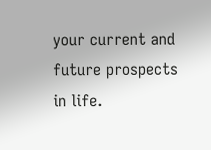your current and future prospects in life.